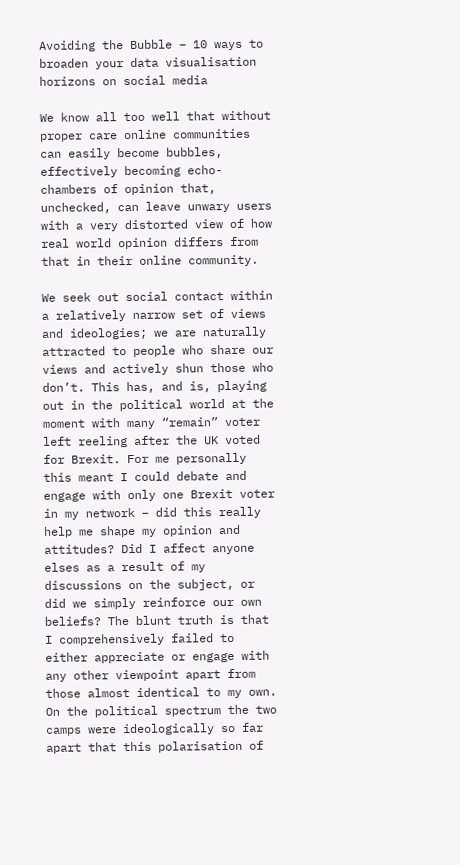Avoiding the Bubble – 10 ways to broaden your data visualisation horizons on social media

We know all too well that without proper care online communities can easily become bubbles, effectively becoming echo-chambers of opinion that, unchecked, can leave unwary users with a very distorted view of how real world opinion differs from that in their online community.

We seek out social contact within a relatively narrow set of views and ideologies; we are naturally attracted to people who share our views and actively shun those who don’t. This has, and is, playing out in the political world at the moment with many “remain” voter left reeling after the UK voted for Brexit. For me personally this meant I could debate and engage with only one Brexit voter in my network – did this really help me shape my opinion and attitudes? Did I affect anyone elses as a result of my discussions on the subject, or did we simply reinforce our own beliefs? The blunt truth is that I comprehensively failed to either appreciate or engage with any other viewpoint apart from those almost identical to my own. On the political spectrum the two camps were ideologically so far apart that this polarisation of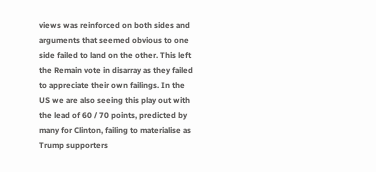views was reinforced on both sides and arguments that seemed obvious to one side failed to land on the other. This left the Remain vote in disarray as they failed to appreciate their own failings. In the US we are also seeing this play out with the lead of 60 / 70 points, predicted by many for Clinton, failing to materialise as Trump supporters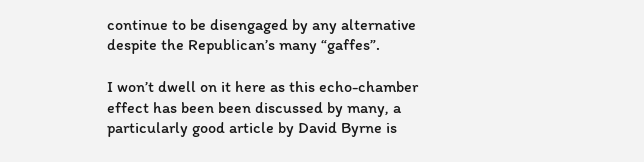continue to be disengaged by any alternative despite the Republican’s many “gaffes”.

I won’t dwell on it here as this echo-chamber effect has been been discussed by many, a particularly good article by David Byrne is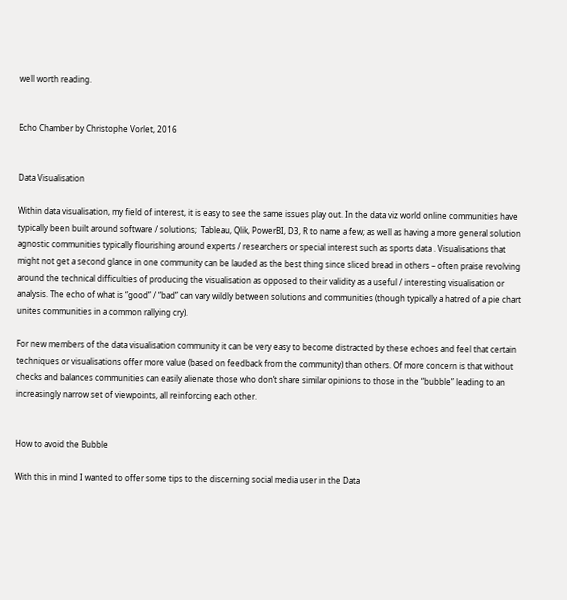well worth reading.


Echo Chamber by Christophe Vorlet, 2016


Data Visualisation

Within data visualisation, my field of interest, it is easy to see the same issues play out. In the data viz world online communities have typically been built around software / solutions;  Tableau, Qlik, PowerBI, D3, R to name a few; as well as having a more general solution agnostic communities typically flourishing around experts / researchers or special interest such as sports data . Visualisations that might not get a second glance in one community can be lauded as the best thing since sliced bread in others – often praise revolving around the technical difficulties of producing the visualisation as opposed to their validity as a useful / interesting visualisation or analysis. The echo of what is “good” / “bad” can vary wildly between solutions and communities (though typically a hatred of a pie chart unites communities in a common rallying cry).

For new members of the data visualisation community it can be very easy to become distracted by these echoes and feel that certain techniques or visualisations offer more value (based on feedback from the community) than others. Of more concern is that without checks and balances communities can easily alienate those who don’t share similar opinions to those in the “bubble” leading to an increasingly narrow set of viewpoints, all reinforcing each other.


How to avoid the Bubble

With this in mind I wanted to offer some tips to the discerning social media user in the Data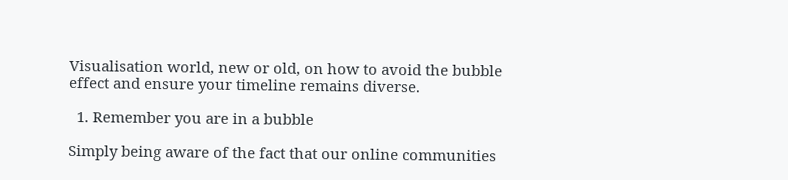Visualisation world, new or old, on how to avoid the bubble effect and ensure your timeline remains diverse.

  1. Remember you are in a bubble

Simply being aware of the fact that our online communities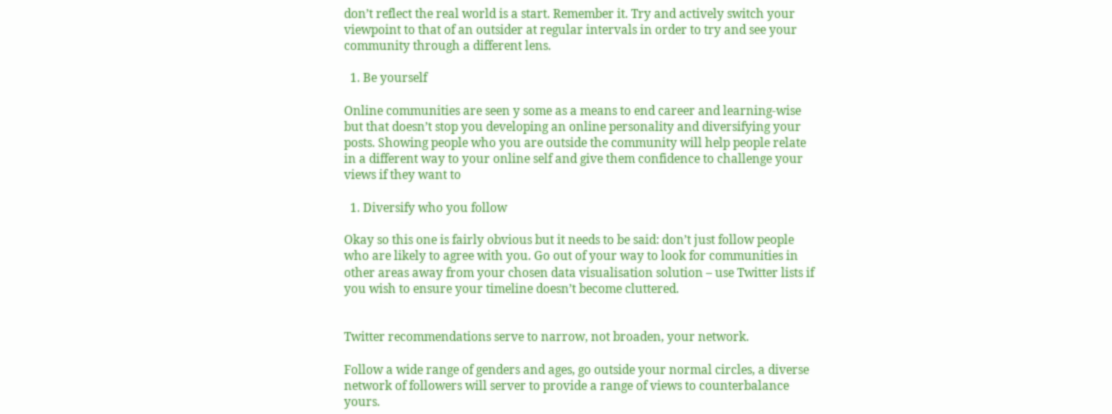don’t reflect the real world is a start. Remember it. Try and actively switch your viewpoint to that of an outsider at regular intervals in order to try and see your community through a different lens.

  1. Be yourself

Online communities are seen y some as a means to end career and learning-wise but that doesn’t stop you developing an online personality and diversifying your posts. Showing people who you are outside the community will help people relate in a different way to your online self and give them confidence to challenge your views if they want to

  1. Diversify who you follow

Okay so this one is fairly obvious but it needs to be said: don’t just follow people who are likely to agree with you. Go out of your way to look for communities in other areas away from your chosen data visualisation solution – use Twitter lists if you wish to ensure your timeline doesn’t become cluttered.


Twitter recommendations serve to narrow, not broaden, your network.

Follow a wide range of genders and ages, go outside your normal circles, a diverse network of followers will server to provide a range of views to counterbalance yours.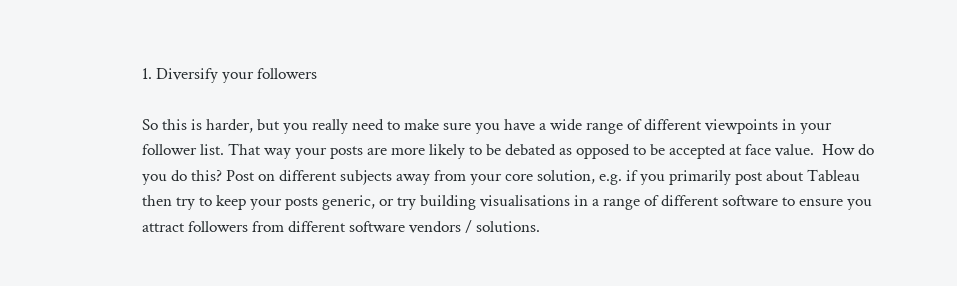1. Diversify your followers

So this is harder, but you really need to make sure you have a wide range of different viewpoints in your follower list. That way your posts are more likely to be debated as opposed to be accepted at face value.  How do you do this? Post on different subjects away from your core solution, e.g. if you primarily post about Tableau then try to keep your posts generic, or try building visualisations in a range of different software to ensure you attract followers from different software vendors / solutions.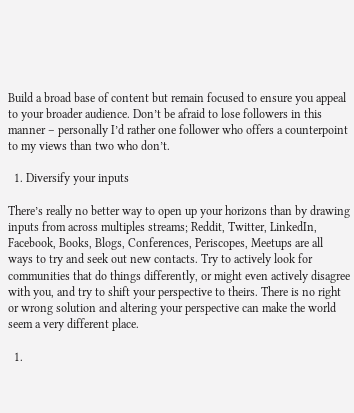Build a broad base of content but remain focused to ensure you appeal to your broader audience. Don’t be afraid to lose followers in this manner – personally I’d rather one follower who offers a counterpoint to my views than two who don’t.

  1. Diversify your inputs

There’s really no better way to open up your horizons than by drawing inputs from across multiples streams; Reddit, Twitter, LinkedIn, Facebook, Books, Blogs, Conferences, Periscopes, Meetups are all ways to try and seek out new contacts. Try to actively look for communities that do things differently, or might even actively disagree with you, and try to shift your perspective to theirs. There is no right or wrong solution and altering your perspective can make the world seem a very different place.

  1.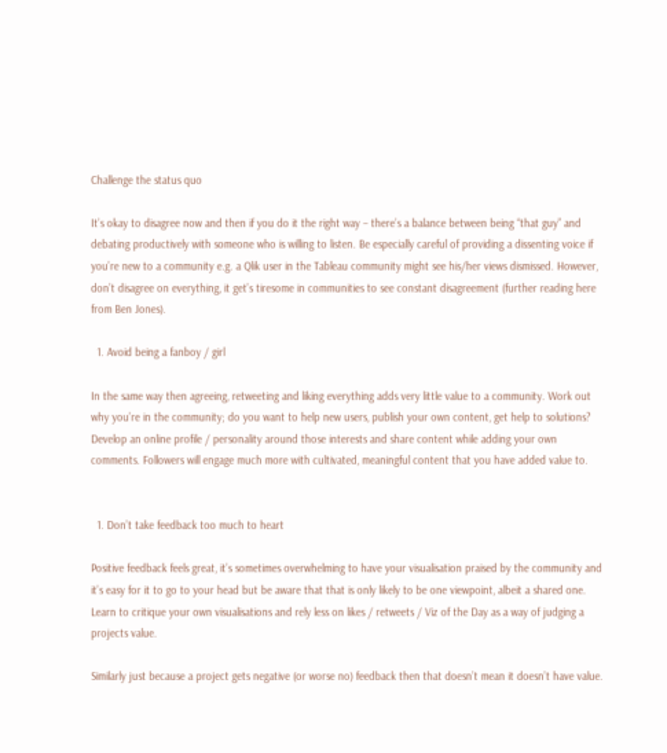Challenge the status quo

It’s okay to disagree now and then if you do it the right way – there’s a balance between being “that guy” and debating productively with someone who is willing to listen. Be especially careful of providing a dissenting voice if you’re new to a community e.g. a Qlik user in the Tableau community might see his/her views dismissed. However, don’t disagree on everything, it get’s tiresome in communities to see constant disagreement (further reading here from Ben Jones).

  1. Avoid being a fanboy / girl

In the same way then agreeing, retweeting and liking everything adds very little value to a community. Work out why you’re in the community; do you want to help new users, publish your own content, get help to solutions? Develop an online profile / personality around those interests and share content while adding your own comments. Followers will engage much more with cultivated, meaningful content that you have added value to.


  1. Don’t take feedback too much to heart

Positive feedback feels great, it’s sometimes overwhelming to have your visualisation praised by the community and it’s easy for it to go to your head but be aware that that is only likely to be one viewpoint, albeit a shared one. Learn to critique your own visualisations and rely less on likes / retweets / Viz of the Day as a way of judging a projects value.

Similarly just because a project gets negative (or worse no) feedback then that doesn’t mean it doesn’t have value.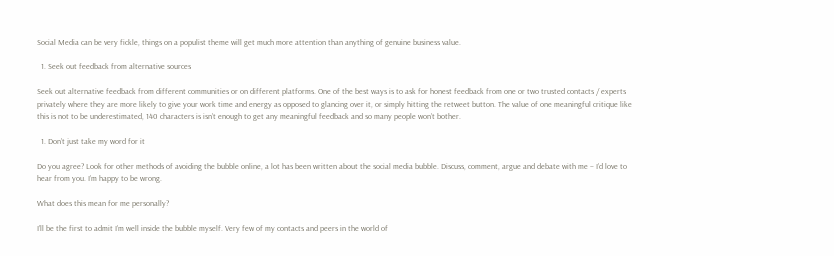Social Media can be very fickle, things on a populist theme will get much more attention than anything of genuine business value.

  1. Seek out feedback from alternative sources

Seek out alternative feedback from different communities or on different platforms. One of the best ways is to ask for honest feedback from one or two trusted contacts / experts privately where they are more likely to give your work time and energy as opposed to glancing over it, or simply hitting the retweet button. The value of one meaningful critique like this is not to be underestimated, 140 characters is isn’t enough to get any meaningful feedback and so many people won’t bother.

  1. Don’t just take my word for it

Do you agree? Look for other methods of avoiding the bubble online, a lot has been written about the social media bubble. Discuss, comment, argue and debate with me – I’d love to hear from you. I’m happy to be wrong.

What does this mean for me personally?

I’ll be the first to admit I’m well inside the bubble myself. Very few of my contacts and peers in the world of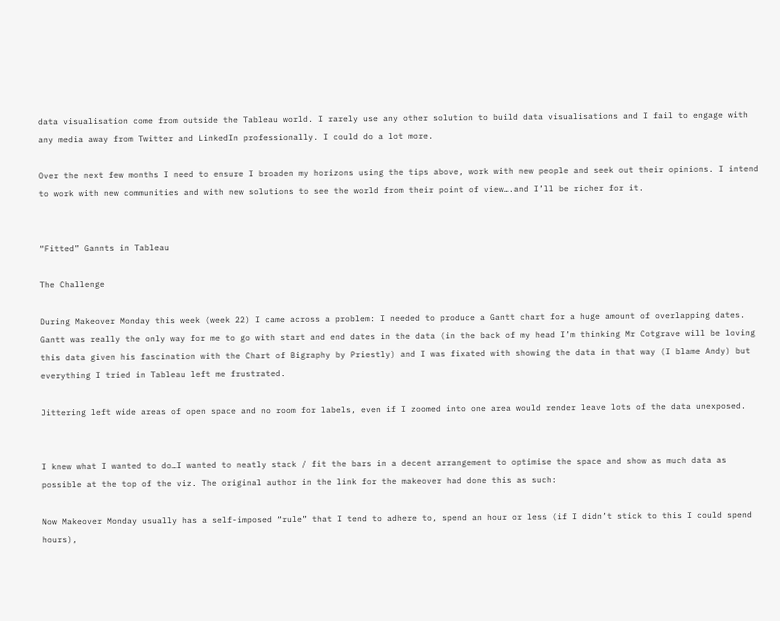data visualisation come from outside the Tableau world. I rarely use any other solution to build data visualisations and I fail to engage with any media away from Twitter and LinkedIn professionally. I could do a lot more.

Over the next few months I need to ensure I broaden my horizons using the tips above, work with new people and seek out their opinions. I intend to work with new communities and with new solutions to see the world from their point of view….and I’ll be richer for it.


“Fitted” Gannts in Tableau

The Challenge

During Makeover Monday this week (week 22) I came across a problem: I needed to produce a Gantt chart for a huge amount of overlapping dates. Gantt was really the only way for me to go with start and end dates in the data (in the back of my head I’m thinking Mr Cotgrave will be loving this data given his fascination with the Chart of Bigraphy by Priestly) and I was fixated with showing the data in that way (I blame Andy) but everything I tried in Tableau left me frustrated.

Jittering left wide areas of open space and no room for labels, even if I zoomed into one area would render leave lots of the data unexposed.


I knew what I wanted to do…I wanted to neatly stack / fit the bars in a decent arrangement to optimise the space and show as much data as possible at the top of the viz. The original author in the link for the makeover had done this as such:

Now Makeover Monday usually has a self-imposed “rule” that I tend to adhere to, spend an hour or less (if I didn’t stick to this I could spend hours),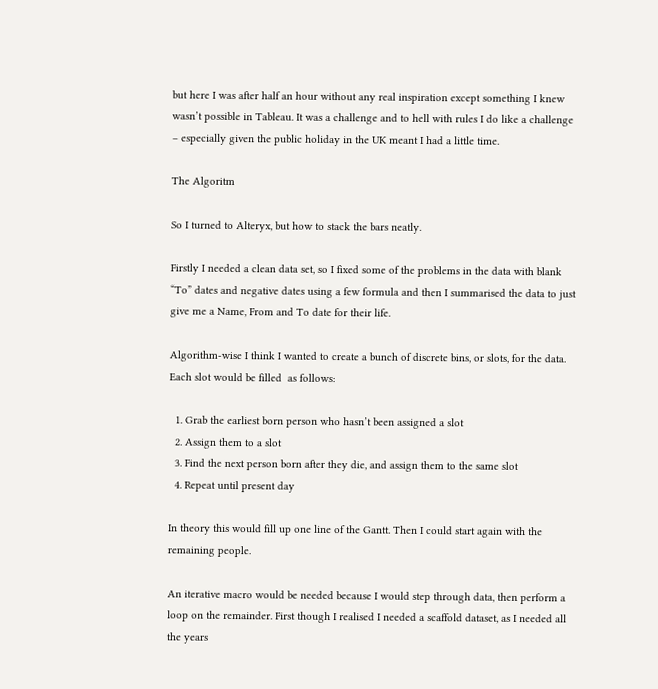but here I was after half an hour without any real inspiration except something I knew wasn’t possible in Tableau. It was a challenge and to hell with rules I do like a challenge – especially given the public holiday in the UK meant I had a little time.

The Algoritm

So I turned to Alteryx, but how to stack the bars neatly.

Firstly I needed a clean data set, so I fixed some of the problems in the data with blank “To” dates and negative dates using a few formula and then I summarised the data to just give me a Name, From and To date for their life.

Algorithm-wise I think I wanted to create a bunch of discrete bins, or slots, for the data. Each slot would be filled  as follows:

  1. Grab the earliest born person who hasn’t been assigned a slot
  2. Assign them to a slot
  3. Find the next person born after they die, and assign them to the same slot
  4. Repeat until present day

In theory this would fill up one line of the Gantt. Then I could start again with the remaining people.

An iterative macro would be needed because I would step through data, then perform a loop on the remainder. First though I realised I needed a scaffold dataset, as I needed all the years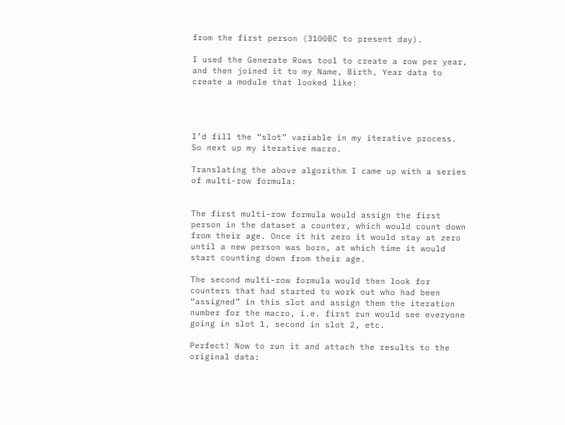from the first person (3100BC to present day).

I used the Generate Rows tool to create a row per year, and then joined it to my Name, Birth, Year data to create a module that looked like:




I’d fill the “slot” variable in my iterative process. So next up my iterative macro.

Translating the above algorithm I came up with a series of multi-row formula:


The first multi-row formula would assign the first person in the dataset a counter, which would count down from their age. Once it hit zero it would stay at zero until a new person was born, at which time it would start counting down from their age.

The second multi-row formula would then look for counters that had started to work out who had been “assigned” in this slot and assign them the iteration number for the macro, i.e. first run would see everyone going in slot 1, second in slot 2, etc.

Perfect! Now to run it and attach the results to the original data: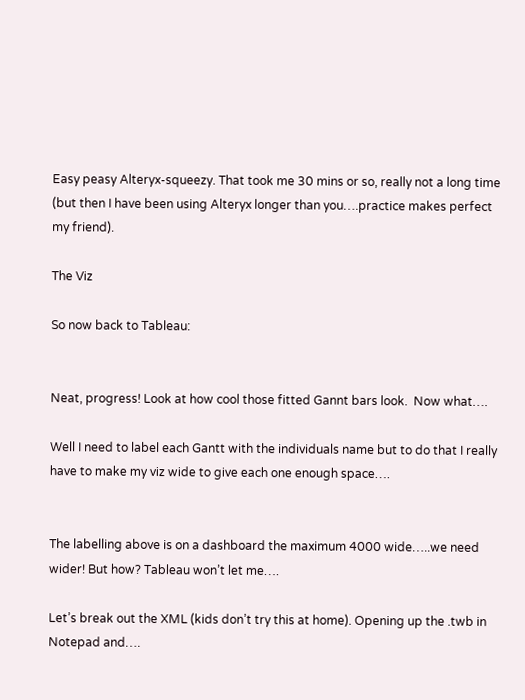Easy peasy Alteryx-squeezy. That took me 30 mins or so, really not a long time (but then I have been using Alteryx longer than you….practice makes perfect my friend).

The Viz

So now back to Tableau:


Neat, progress! Look at how cool those fitted Gannt bars look.  Now what….

Well I need to label each Gantt with the individuals name but to do that I really have to make my viz wide to give each one enough space….


The labelling above is on a dashboard the maximum 4000 wide…..we need wider! But how? Tableau won’t let me….

Let’s break out the XML (kids don’t try this at home). Opening up the .twb in Notepad and….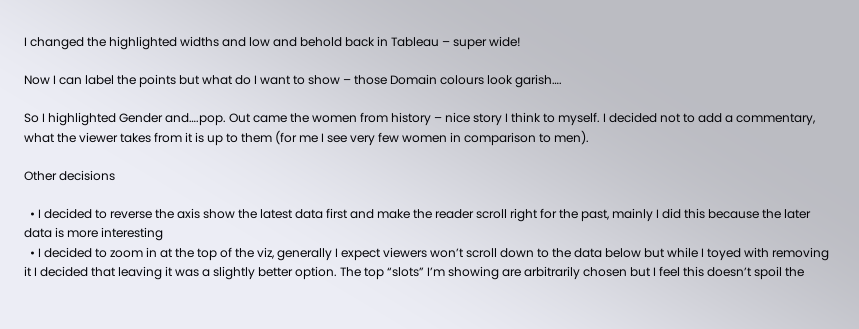I changed the highlighted widths and low and behold back in Tableau – super wide!

Now I can label the points but what do I want to show – those Domain colours look garish….

So I highlighted Gender and….pop. Out came the women from history – nice story I think to myself. I decided not to add a commentary, what the viewer takes from it is up to them (for me I see very few women in comparison to men).

Other decisions

  • I decided to reverse the axis show the latest data first and make the reader scroll right for the past, mainly I did this because the later data is more interesting
  • I decided to zoom in at the top of the viz, generally I expect viewers won’t scroll down to the data below but while I toyed with removing it I decided that leaving it was a slightly better option. The top “slots” I’m showing are arbitrarily chosen but I feel this doesn’t spoil the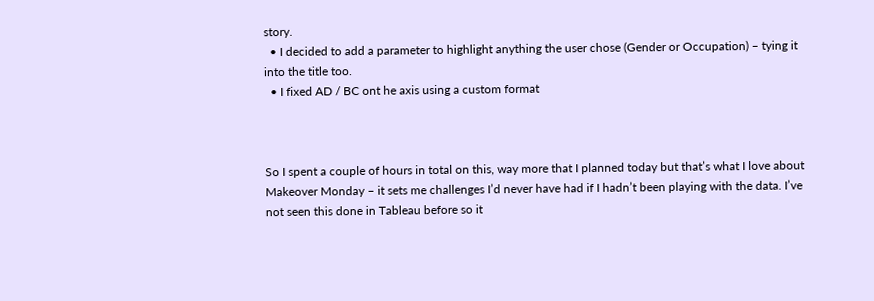story.
  • I decided to add a parameter to highlight anything the user chose (Gender or Occupation) – tying it into the title too.
  • I fixed AD / BC ont he axis using a custom format



So I spent a couple of hours in total on this, way more that I planned today but that’s what I love about Makeover Monday – it sets me challenges I’d never have had if I hadn’t been playing with the data. I’ve not seen this done in Tableau before so it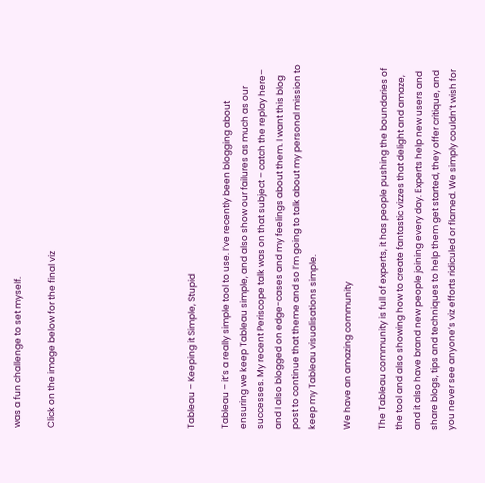was a fun challenge to set myself.

Click on the image below for the final viz







Tableau – Keeping it Simple, Stupid

Tableau – it’s a really simple tool to use. I’ve recently been blogging about ensuring we keep Tableau simple, and also show our failures as much as our successes. My recent Periscope talk was on that subject – catch the replay here– and I also blogged on edge-cases and my feelings about them. I want this blog post to continue that theme and so I’m going to talk about my personal mission to keep my Tableau visualisations simple.

We have an amazing community

The Tableau community is full of experts, it has people pushing the boundaries of the tool and also showing how to create fantastic vizzes that delight and amaze, and it also have brand new people joining every day. Experts help new users and share blogs, tips and techniques to help them get started, they offer critique, and you never see anyone’s viz efforts ridiculed or flamed. We simply couldn’t wish for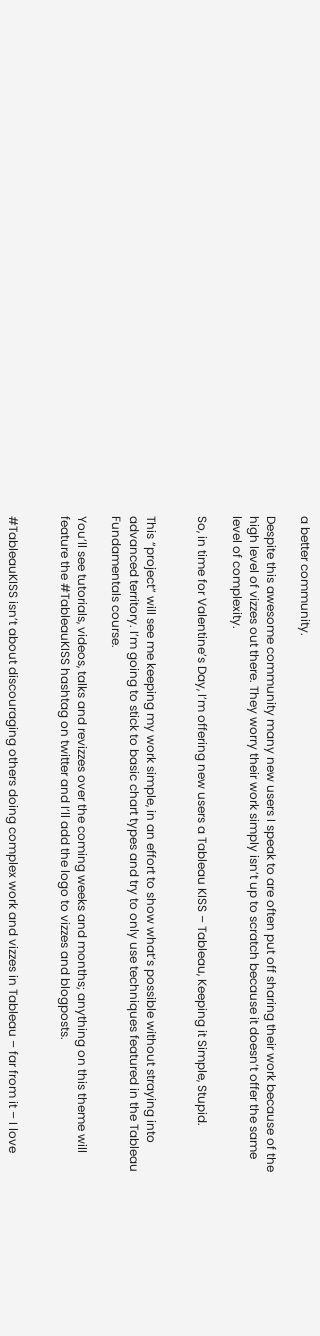a better community.

Despite this awesome community many new users I speak to are often put off sharing their work because of the high level of vizzes out there. They worry their work simply isn’t up to scratch because it doesn’t offer the same level of complexity.

So, in time for Valentine’s Day, I’m offering new users a Tableau KISS – Tableau, Keeping it Simple, Stupid.


This “project” will see me keeping my work simple, in an effort to show what’s possible without straying into advanced territory. I’m going to stick to basic chart types and try to only use techniques featured in the Tableau Fundamentals course.

You’ll see tutorials, videos, talks and revizzes over the coming weeks and months; anything on this theme will feature the #TableauKISS hashtag on twitter and I’ll add the logo to vizzes and blogposts.


#TableauKISS isn’t about discouraging others doing complex work and vizzes in Tableau – far from it – I love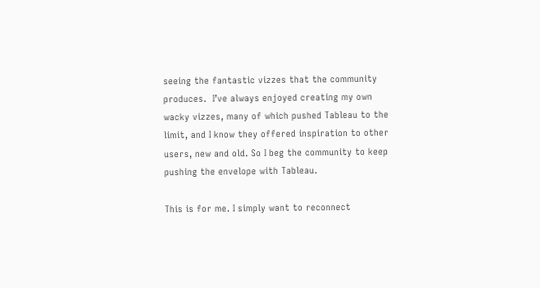seeing the fantastic vizzes that the community produces.  I’ve always enjoyed creating my own wacky vizzes, many of which pushed Tableau to the limit, and I know they offered inspiration to other users, new and old. So I beg the community to keep pushing the envelope with Tableau.

This is for me. I simply want to reconnect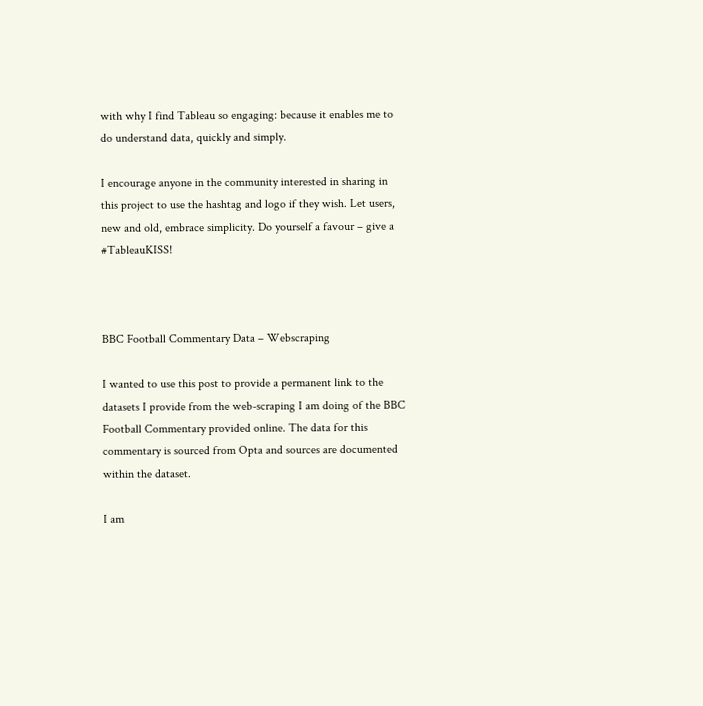with why I find Tableau so engaging: because it enables me to do understand data, quickly and simply.

I encourage anyone in the community interested in sharing in this project to use the hashtag and logo if they wish. Let users, new and old, embrace simplicity. Do yourself a favour – give a #TableauKISS!



BBC Football Commentary Data – Webscraping

I wanted to use this post to provide a permanent link to the datasets I provide from the web-scraping I am doing of the BBC Football Commentary provided online. The data for this commentary is sourced from Opta and sources are documented within the dataset.

I am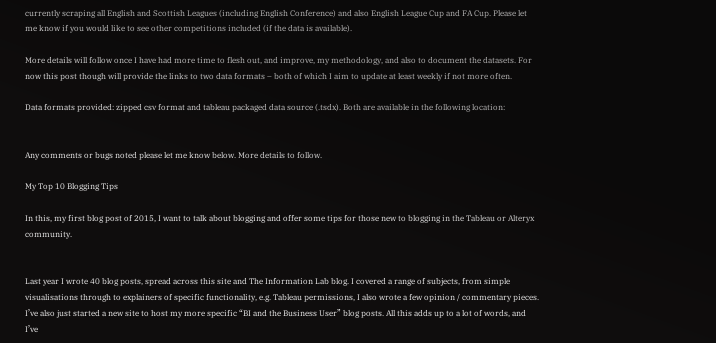currently scraping all English and Scottish Leagues (including English Conference) and also English League Cup and FA Cup. Please let me know if you would like to see other competitions included (if the data is available).

More details will follow once I have had more time to flesh out, and improve, my methodology, and also to document the datasets. For now this post though will provide the links to two data formats – both of which I aim to update at least weekly if not more often.

Data formats provided: zipped csv format and tableau packaged data source (.tsdx). Both are available in the following location:


Any comments or bugs noted please let me know below. More details to follow.

My Top 10 Blogging Tips

In this, my first blog post of 2015, I want to talk about blogging and offer some tips for those new to blogging in the Tableau or Alteryx community.


Last year I wrote 40 blog posts, spread across this site and The Information Lab blog. I covered a range of subjects, from simple visualisations through to explainers of specific functionality, e.g. Tableau permissions, I also wrote a few opinion / commentary pieces. I’ve also just started a new site to host my more specific “BI and the Business User” blog posts. All this adds up to a lot of words, and I’ve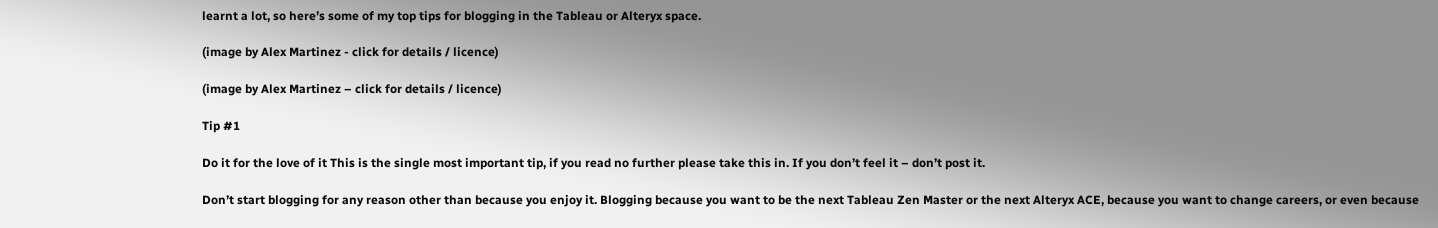learnt a lot, so here’s some of my top tips for blogging in the Tableau or Alteryx space.

(image by Alex Martinez - click for details / licence)

(image by Alex Martinez – click for details / licence)

Tip #1

Do it for the love of it This is the single most important tip, if you read no further please take this in. If you don’t feel it – don’t post it.

Don’t start blogging for any reason other than because you enjoy it. Blogging because you want to be the next Tableau Zen Master or the next Alteryx ACE, because you want to change careers, or even because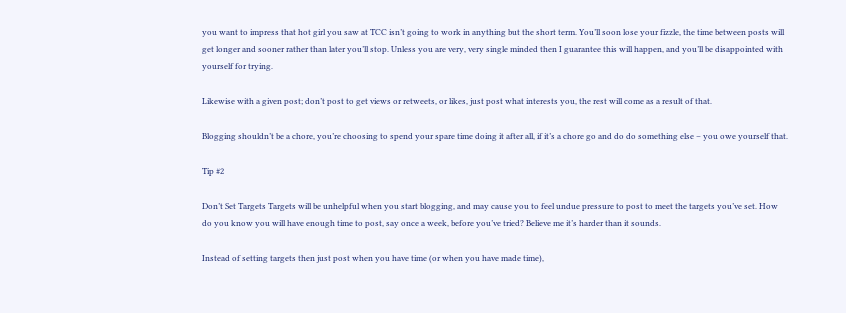you want to impress that hot girl you saw at TCC isn’t going to work in anything but the short term. You’ll soon lose your fizzle, the time between posts will get longer and sooner rather than later you’ll stop. Unless you are very, very single minded then I guarantee this will happen, and you’ll be disappointed with yourself for trying.

Likewise with a given post; don’t post to get views or retweets, or likes, just post what interests you, the rest will come as a result of that.

Blogging shouldn’t be a chore, you’re choosing to spend your spare time doing it after all, if it’s a chore go and do do something else – you owe yourself that.

Tip #2

Don’t Set Targets Targets will be unhelpful when you start blogging, and may cause you to feel undue pressure to post to meet the targets you’ve set. How do you know you will have enough time to post, say once a week, before you’ve tried? Believe me it’s harder than it sounds.

Instead of setting targets then just post when you have time (or when you have made time),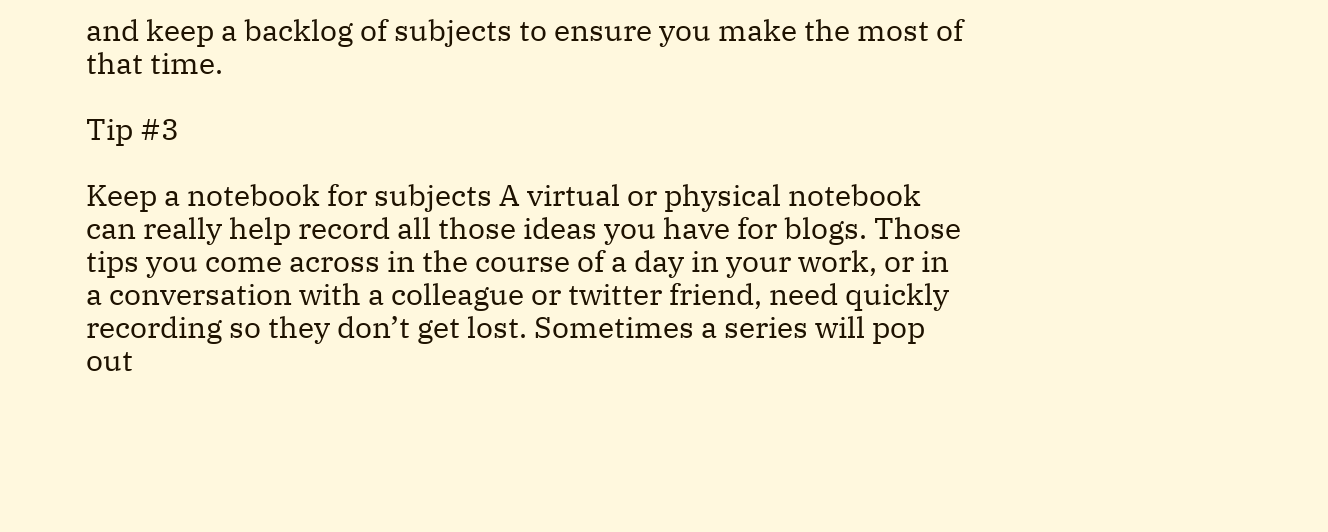and keep a backlog of subjects to ensure you make the most of that time.

Tip #3

Keep a notebook for subjects A virtual or physical notebook can really help record all those ideas you have for blogs. Those tips you come across in the course of a day in your work, or in a conversation with a colleague or twitter friend, need quickly recording so they don’t get lost. Sometimes a series will pop out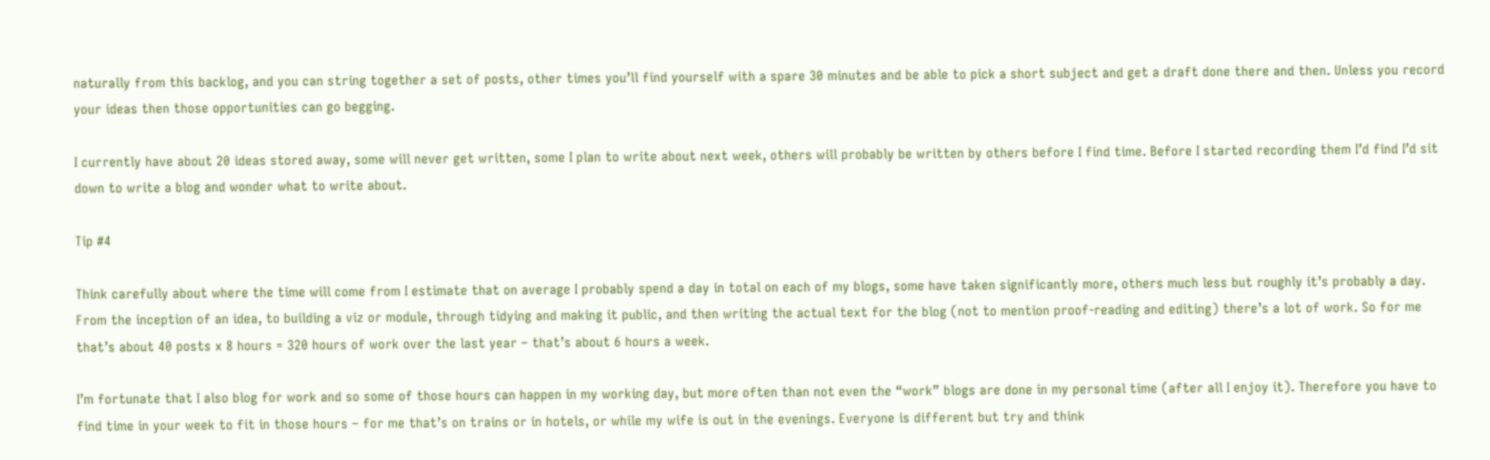naturally from this backlog, and you can string together a set of posts, other times you’ll find yourself with a spare 30 minutes and be able to pick a short subject and get a draft done there and then. Unless you record your ideas then those opportunities can go begging.

I currently have about 20 ideas stored away, some will never get written, some I plan to write about next week, others will probably be written by others before I find time. Before I started recording them I’d find I’d sit down to write a blog and wonder what to write about.

Tip #4

Think carefully about where the time will come from I estimate that on average I probably spend a day in total on each of my blogs, some have taken significantly more, others much less but roughly it’s probably a day. From the inception of an idea, to building a viz or module, through tidying and making it public, and then writing the actual text for the blog (not to mention proof-reading and editing) there’s a lot of work. So for me that’s about 40 posts x 8 hours = 320 hours of work over the last year – that’s about 6 hours a week.

I’m fortunate that I also blog for work and so some of those hours can happen in my working day, but more often than not even the “work” blogs are done in my personal time (after all I enjoy it). Therefore you have to find time in your week to fit in those hours – for me that’s on trains or in hotels, or while my wife is out in the evenings. Everyone is different but try and think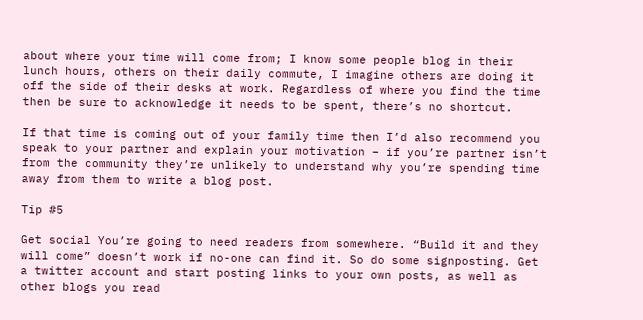about where your time will come from; I know some people blog in their lunch hours, others on their daily commute, I imagine others are doing it off the side of their desks at work. Regardless of where you find the time then be sure to acknowledge it needs to be spent, there’s no shortcut.

If that time is coming out of your family time then I’d also recommend you speak to your partner and explain your motivation – if you’re partner isn’t from the community they’re unlikely to understand why you’re spending time away from them to write a blog post.

Tip #5

Get social You’re going to need readers from somewhere. “Build it and they will come” doesn’t work if no-one can find it. So do some signposting. Get a twitter account and start posting links to your own posts, as well as other blogs you read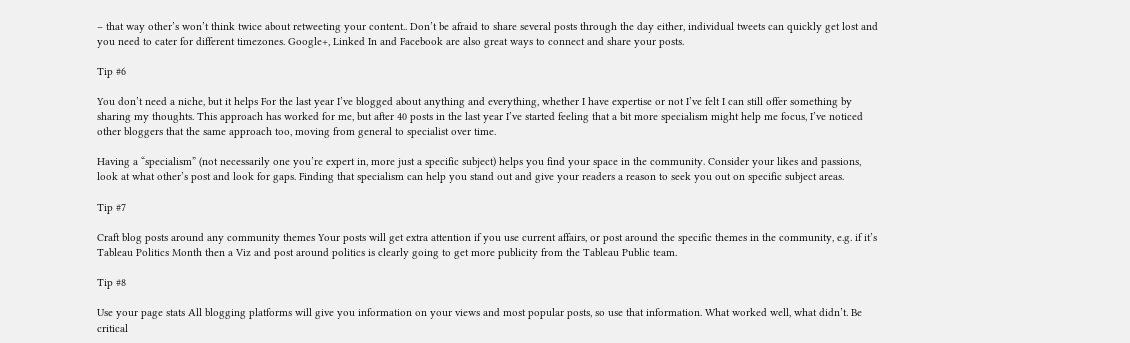– that way other’s won’t think twice about retweeting your content.. Don’t be afraid to share several posts through the day either, individual tweets can quickly get lost and you need to cater for different timezones. Google+, Linked In and Facebook are also great ways to connect and share your posts.

Tip #6

You don’t need a niche, but it helps For the last year I’ve blogged about anything and everything, whether I have expertise or not I’ve felt I can still offer something by sharing my thoughts. This approach has worked for me, but after 40 posts in the last year I’ve started feeling that a bit more specialism might help me focus, I’ve noticed other bloggers that the same approach too, moving from general to specialist over time.

Having a “specialism” (not necessarily one you’re expert in, more just a specific subject) helps you find your space in the community. Consider your likes and passions, look at what other’s post and look for gaps. Finding that specialism can help you stand out and give your readers a reason to seek you out on specific subject areas.

Tip #7

Craft blog posts around any community themes Your posts will get extra attention if you use current affairs, or post around the specific themes in the community, e.g. if it’s Tableau Politics Month then a Viz and post around politics is clearly going to get more publicity from the Tableau Public team.

Tip #8

Use your page stats All blogging platforms will give you information on your views and most popular posts, so use that information. What worked well, what didn’t. Be critical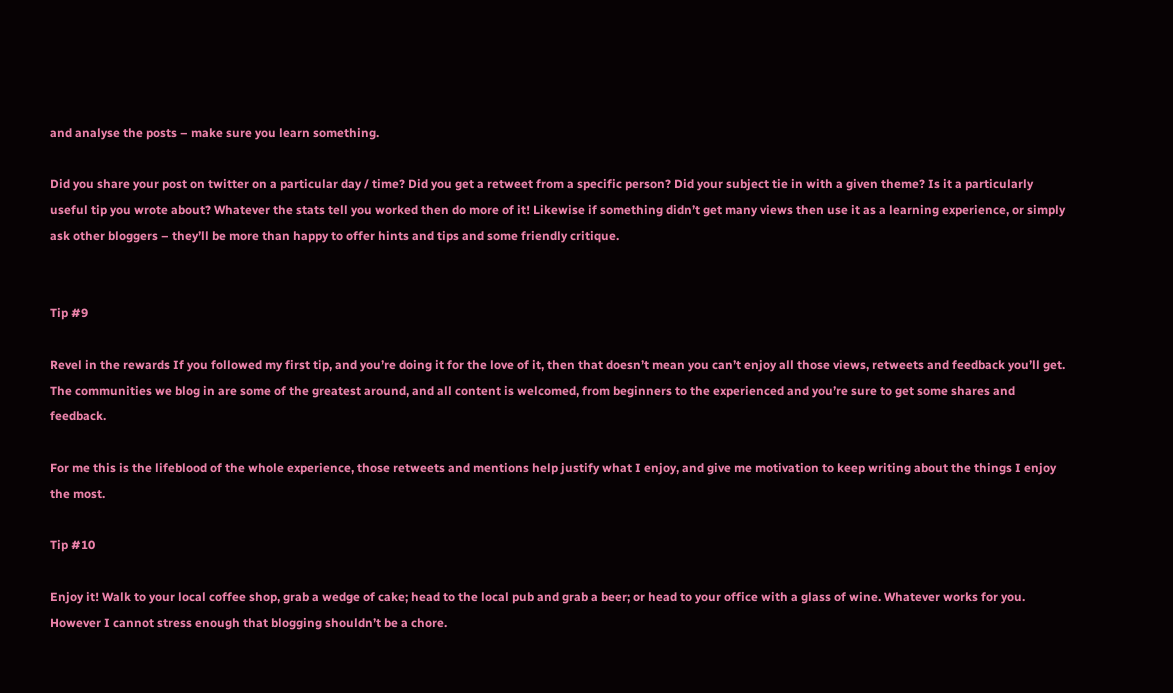and analyse the posts – make sure you learn something.

Did you share your post on twitter on a particular day / time? Did you get a retweet from a specific person? Did your subject tie in with a given theme? Is it a particularly useful tip you wrote about? Whatever the stats tell you worked then do more of it! Likewise if something didn’t get many views then use it as a learning experience, or simply ask other bloggers – they’ll be more than happy to offer hints and tips and some friendly critique.


Tip #9

Revel in the rewards If you followed my first tip, and you’re doing it for the love of it, then that doesn’t mean you can’t enjoy all those views, retweets and feedback you’ll get. The communities we blog in are some of the greatest around, and all content is welcomed, from beginners to the experienced and you’re sure to get some shares and feedback.

For me this is the lifeblood of the whole experience, those retweets and mentions help justify what I enjoy, and give me motivation to keep writing about the things I enjoy the most.

Tip #10

Enjoy it! Walk to your local coffee shop, grab a wedge of cake; head to the local pub and grab a beer; or head to your office with a glass of wine. Whatever works for you. However I cannot stress enough that blogging shouldn’t be a chore.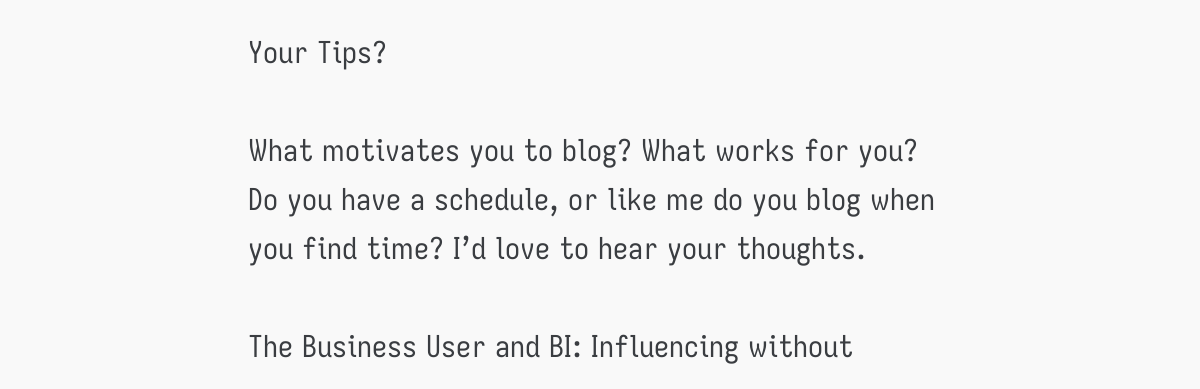Your Tips?

What motivates you to blog? What works for you? Do you have a schedule, or like me do you blog when you find time? I’d love to hear your thoughts.

The Business User and BI: Influencing without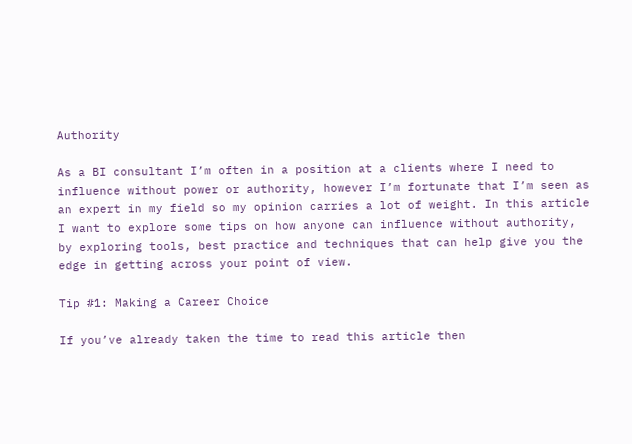Authority

As a BI consultant I’m often in a position at a clients where I need to influence without power or authority, however I’m fortunate that I’m seen as an expert in my field so my opinion carries a lot of weight. In this article I want to explore some tips on how anyone can influence without authority, by exploring tools, best practice and techniques that can help give you the edge in getting across your point of view.

Tip #1: Making a Career Choice

If you’ve already taken the time to read this article then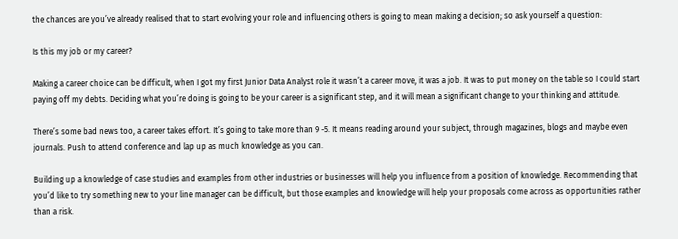the chances are you’ve already realised that to start evolving your role and influencing others is going to mean making a decision; so ask yourself a question:

Is this my job or my career?

Making a career choice can be difficult, when I got my first Junior Data Analyst role it wasn’t a career move, it was a job. It was to put money on the table so I could start paying off my debts. Deciding what you’re doing is going to be your career is a significant step, and it will mean a significant change to your thinking and attitude.

There’s some bad news too, a career takes effort. It’s going to take more than 9 -5. It means reading around your subject, through magazines, blogs and maybe even journals. Push to attend conference and lap up as much knowledge as you can.

Building up a knowledge of case studies and examples from other industries or businesses will help you influence from a position of knowledge. Recommending that you’d like to try something new to your line manager can be difficult, but those examples and knowledge will help your proposals come across as opportunities rather than a risk.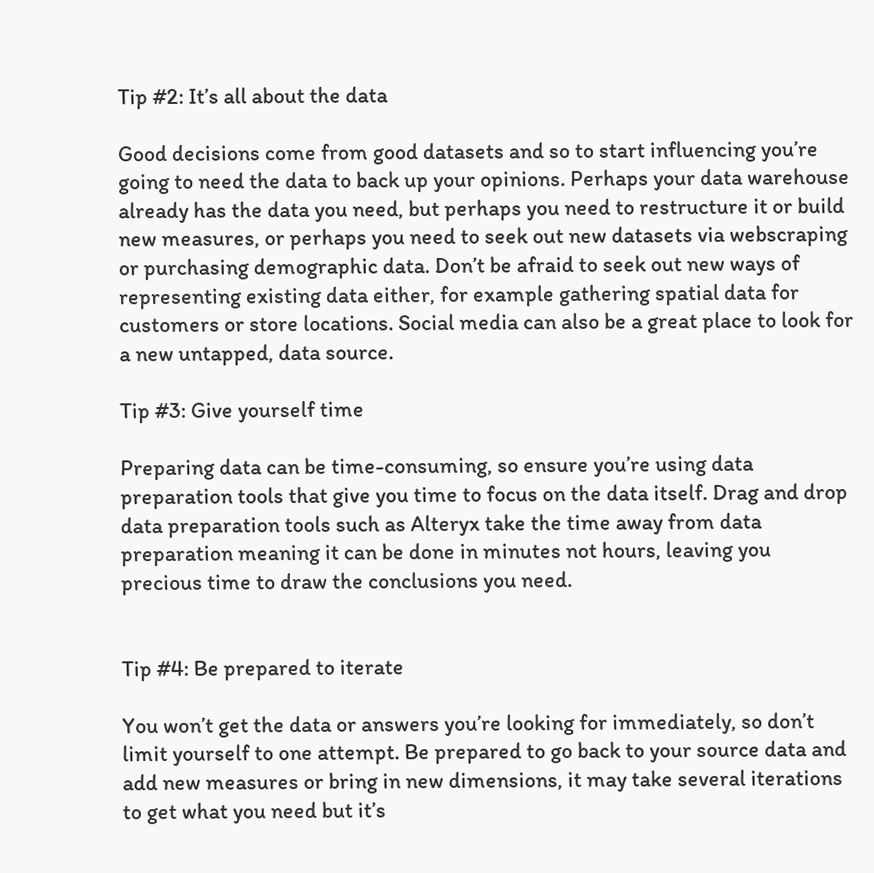Tip #2: It’s all about the data

Good decisions come from good datasets and so to start influencing you’re going to need the data to back up your opinions. Perhaps your data warehouse already has the data you need, but perhaps you need to restructure it or build new measures, or perhaps you need to seek out new datasets via webscraping or purchasing demographic data. Don’t be afraid to seek out new ways of representing existing data either, for example gathering spatial data for customers or store locations. Social media can also be a great place to look for a new untapped, data source.

Tip #3: Give yourself time

Preparing data can be time-consuming, so ensure you’re using data preparation tools that give you time to focus on the data itself. Drag and drop data preparation tools such as Alteryx take the time away from data preparation meaning it can be done in minutes not hours, leaving you precious time to draw the conclusions you need.


Tip #4: Be prepared to iterate

You won’t get the data or answers you’re looking for immediately, so don’t limit yourself to one attempt. Be prepared to go back to your source data and add new measures or bring in new dimensions, it may take several iterations to get what you need but it’s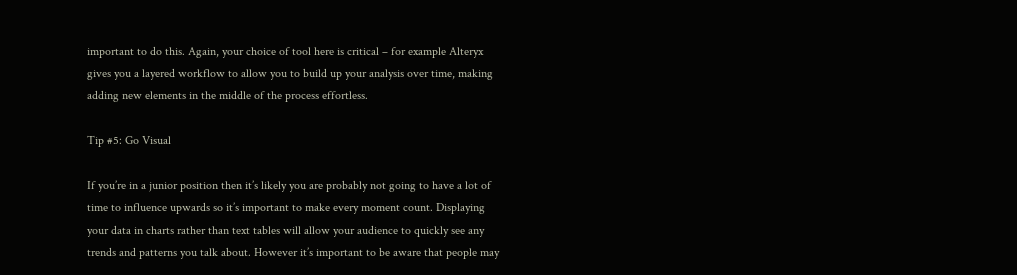important to do this. Again, your choice of tool here is critical – for example Alteryx gives you a layered workflow to allow you to build up your analysis over time, making adding new elements in the middle of the process effortless.

Tip #5: Go Visual

If you’re in a junior position then it’s likely you are probably not going to have a lot of time to influence upwards so it’s important to make every moment count. Displaying your data in charts rather than text tables will allow your audience to quickly see any trends and patterns you talk about. However it’s important to be aware that people may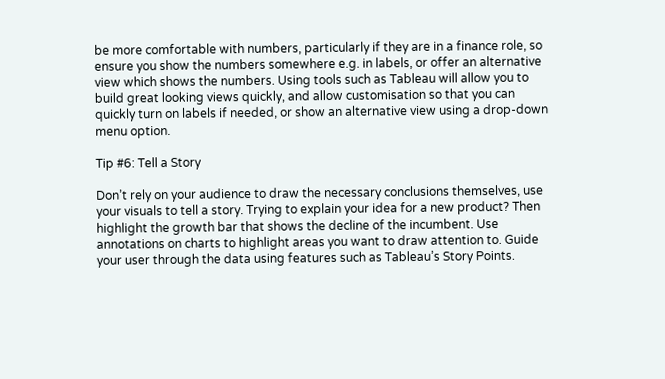be more comfortable with numbers, particularly if they are in a finance role, so ensure you show the numbers somewhere e.g. in labels, or offer an alternative view which shows the numbers. Using tools such as Tableau will allow you to build great looking views quickly, and allow customisation so that you can quickly turn on labels if needed, or show an alternative view using a drop-down menu option.

Tip #6: Tell a Story

Don’t rely on your audience to draw the necessary conclusions themselves, use your visuals to tell a story. Trying to explain your idea for a new product? Then highlight the growth bar that shows the decline of the incumbent. Use annotations on charts to highlight areas you want to draw attention to. Guide your user through the data using features such as Tableau’s Story Points.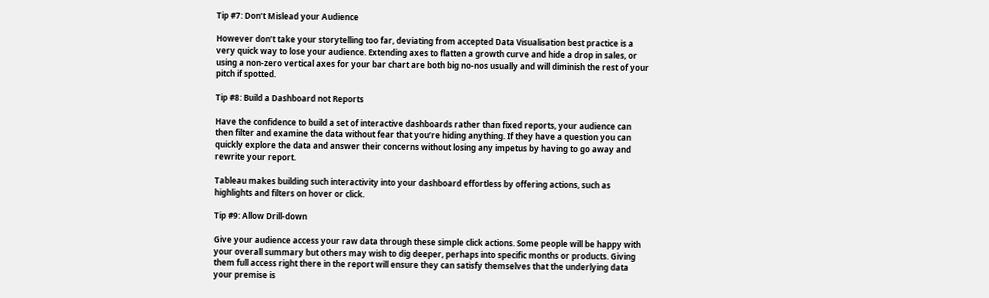Tip #7: Don’t Mislead your Audience

However don’t take your storytelling too far, deviating from accepted Data Visualisation best practice is a very quick way to lose your audience. Extending axes to flatten a growth curve and hide a drop in sales, or using a non-zero vertical axes for your bar chart are both big no-nos usually and will diminish the rest of your pitch if spotted.

Tip #8: Build a Dashboard not Reports

Have the confidence to build a set of interactive dashboards rather than fixed reports, your audience can then filter and examine the data without fear that you’re hiding anything. If they have a question you can quickly explore the data and answer their concerns without losing any impetus by having to go away and rewrite your report.

Tableau makes building such interactivity into your dashboard effortless by offering actions, such as highlights and filters on hover or click.

Tip #9: Allow Drill-down

Give your audience access your raw data through these simple click actions. Some people will be happy with your overall summary but others may wish to dig deeper, perhaps into specific months or products. Giving them full access right there in the report will ensure they can satisfy themselves that the underlying data your premise is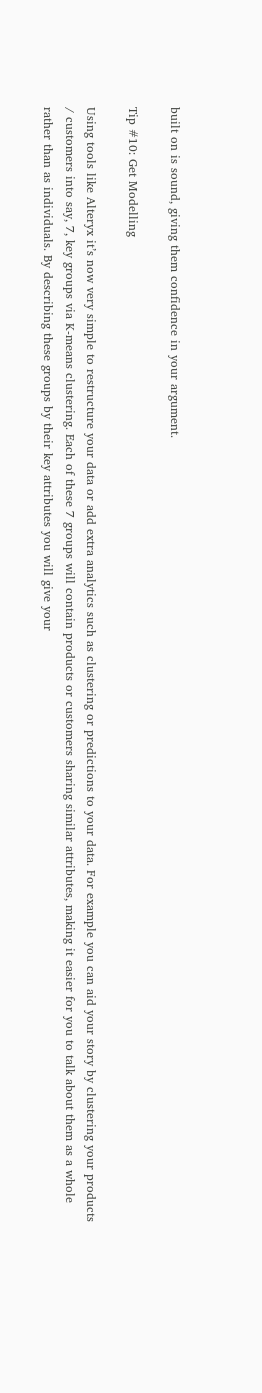built on is sound, giving them confidence in your argument.

Tip #10: Get Modelling

Using tools like Alteryx it’s now very simple to restructure your data or add extra analytics such as clustering or predictions to your data. For example you can aid your story by clustering your products / customers into say, 7, key groups via K-means clustering. Each of these 7 groups will contain products or customers sharing similar attributes, making it easier for you to talk about them as a whole rather than as individuals. By describing these groups by their key attributes you will give your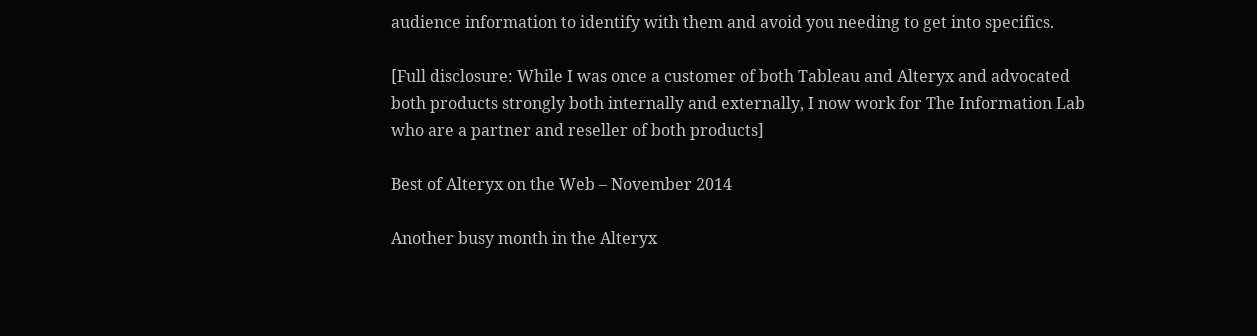audience information to identify with them and avoid you needing to get into specifics.

[Full disclosure: While I was once a customer of both Tableau and Alteryx and advocated both products strongly both internally and externally, I now work for The Information Lab who are a partner and reseller of both products]

Best of Alteryx on the Web – November 2014

Another busy month in the Alteryx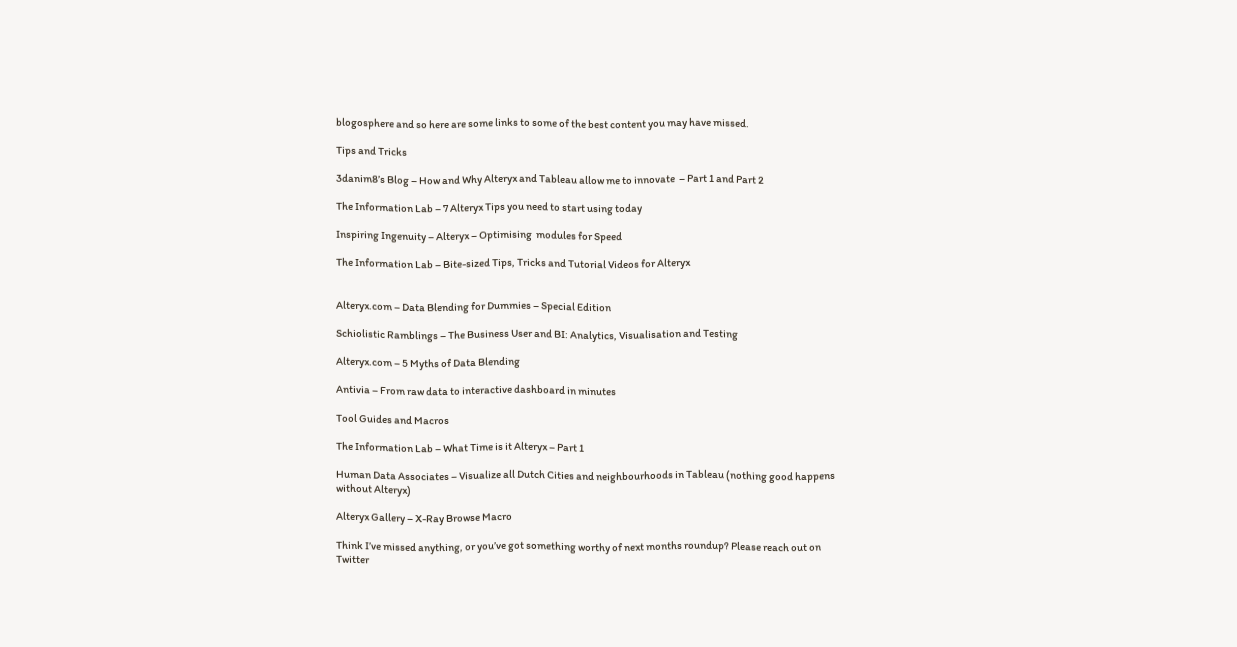blogosphere and so here are some links to some of the best content you may have missed.

Tips and Tricks

3danim8’s Blog – How and Why Alteryx and Tableau allow me to innovate  – Part 1 and Part 2

The Information Lab – 7 Alteryx Tips you need to start using today

Inspiring Ingenuity – Alteryx – Optimising  modules for Speed

The Information Lab – Bite-sized Tips, Tricks and Tutorial Videos for Alteryx


Alteryx.com – Data Blending for Dummies – Special Edition

Schiolistic Ramblings – The Business User and BI: Analytics, Visualisation and Testing

Alteryx.com – 5 Myths of Data Blending

Antivia – From raw data to interactive dashboard in minutes

Tool Guides and Macros

The Information Lab – What Time is it Alteryx – Part 1

Human Data Associates – Visualize all Dutch Cities and neighbourhoods in Tableau (nothing good happens without Alteryx)

Alteryx Gallery – X-Ray Browse Macro

Think I’ve missed anything, or you’ve got something worthy of next months roundup? Please reach out on Twitter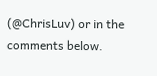(@ChrisLuv) or in the comments below.